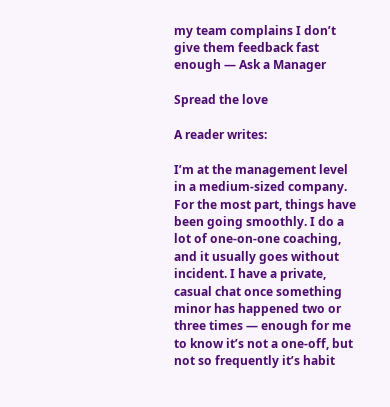my team complains I don’t give them feedback fast enough — Ask a Manager

Spread the love

A reader writes:

I’m at the management level in a medium-sized company. For the most part, things have been going smoothly. I do a lot of one-on-one coaching, and it usually goes without incident. I have a private, casual chat once something minor has happened two or three times — enough for me to know it’s not a one-off, but not so frequently it’s habit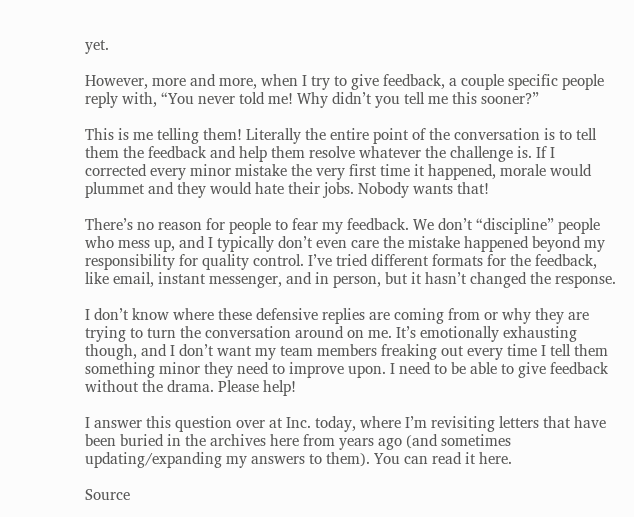yet.

However, more and more, when I try to give feedback, a couple specific people reply with, “You never told me! Why didn’t you tell me this sooner?”

This is me telling them! Literally the entire point of the conversation is to tell them the feedback and help them resolve whatever the challenge is. If I corrected every minor mistake the very first time it happened, morale would plummet and they would hate their jobs. Nobody wants that!

There’s no reason for people to fear my feedback. We don’t “discipline” people who mess up, and I typically don’t even care the mistake happened beyond my responsibility for quality control. I’ve tried different formats for the feedback, like email, instant messenger, and in person, but it hasn’t changed the response.

I don’t know where these defensive replies are coming from or why they are trying to turn the conversation around on me. It’s emotionally exhausting though, and I don’t want my team members freaking out every time I tell them something minor they need to improve upon. I need to be able to give feedback without the drama. Please help!

I answer this question over at Inc. today, where I’m revisiting letters that have been buried in the archives here from years ago (and sometimes updating/expanding my answers to them). You can read it here.

Source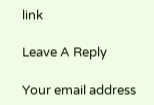link

Leave A Reply

Your email address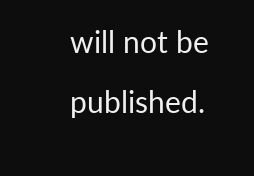will not be published.